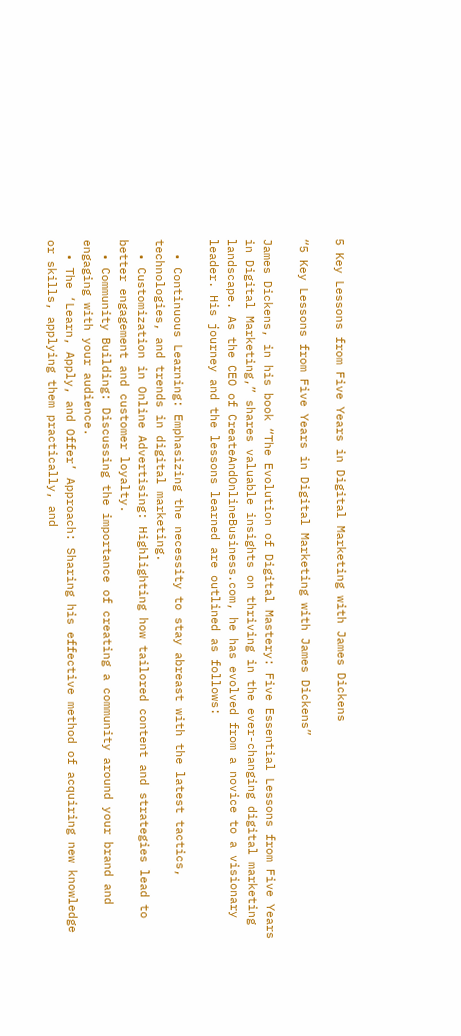5 Key Lessons from Five Years in Digital Marketing with James Dickens

“5 Key Lessons from Five Years in Digital Marketing with James Dickens”

James Dickens, in his book “The Evolution of Digital Mastery: Five Essential Lessons from Five Years in Digital Marketing,” shares valuable insights on thriving in the ever-changing digital marketing landscape. As the CEO of CreateAndOnlineBusiness.com, he has evolved from a novice to a visionary leader. His journey and the lessons learned are outlined as follows:

  • Continuous Learning: Emphasizing the necessity to stay abreast with the latest tactics, technologies, and trends in digital marketing.
  • Customization in Online Advertising: Highlighting how tailored content and strategies lead to better engagement and customer loyalty.
  • Community Building: Discussing the importance of creating a community around your brand and engaging with your audience.
  • The ‘Learn, Apply, and Offer’ Approach: Sharing his effective method of acquiring new knowledge or skills, applying them practically, and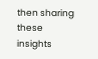then sharing these insights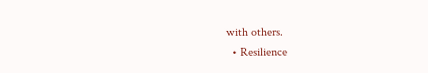with others.
  • Resilience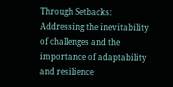Through Setbacks: Addressing the inevitability of challenges and the importance of adaptability and resilience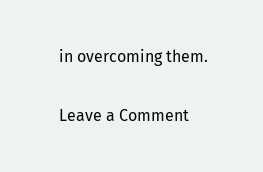in overcoming them.

Leave a Comment